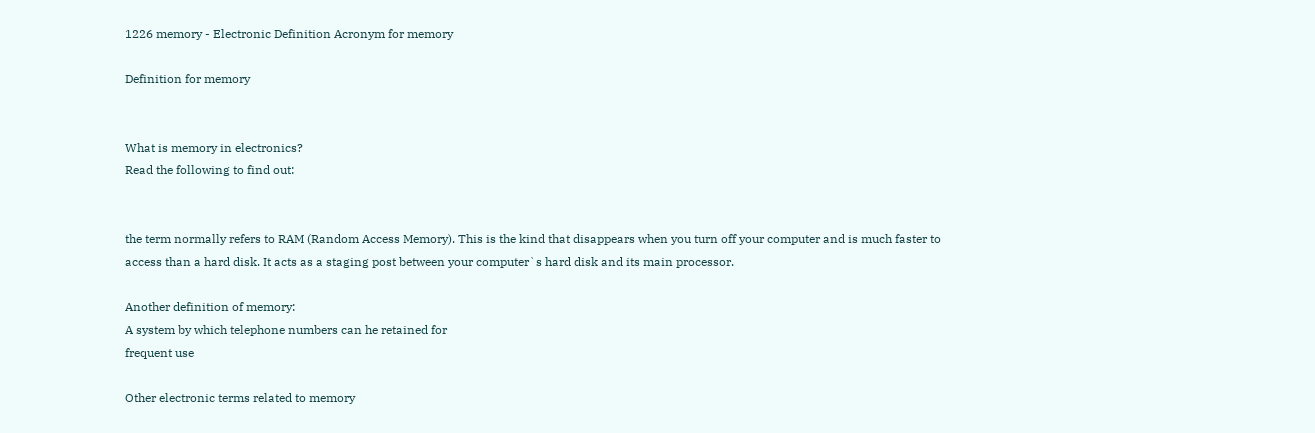1226 memory - Electronic Definition Acronym for memory

Definition for memory


What is memory in electronics?
Read the following to find out:


the term normally refers to RAM (Random Access Memory). This is the kind that disappears when you turn off your computer and is much faster to access than a hard disk. It acts as a staging post between your computer`s hard disk and its main processor.

Another definition of memory:
A system by which telephone numbers can he retained for
frequent use

Other electronic terms related to memory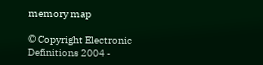memory map

© Copyright Electronic Definitions 2004 -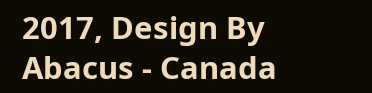2017, Design By Abacus - Canada